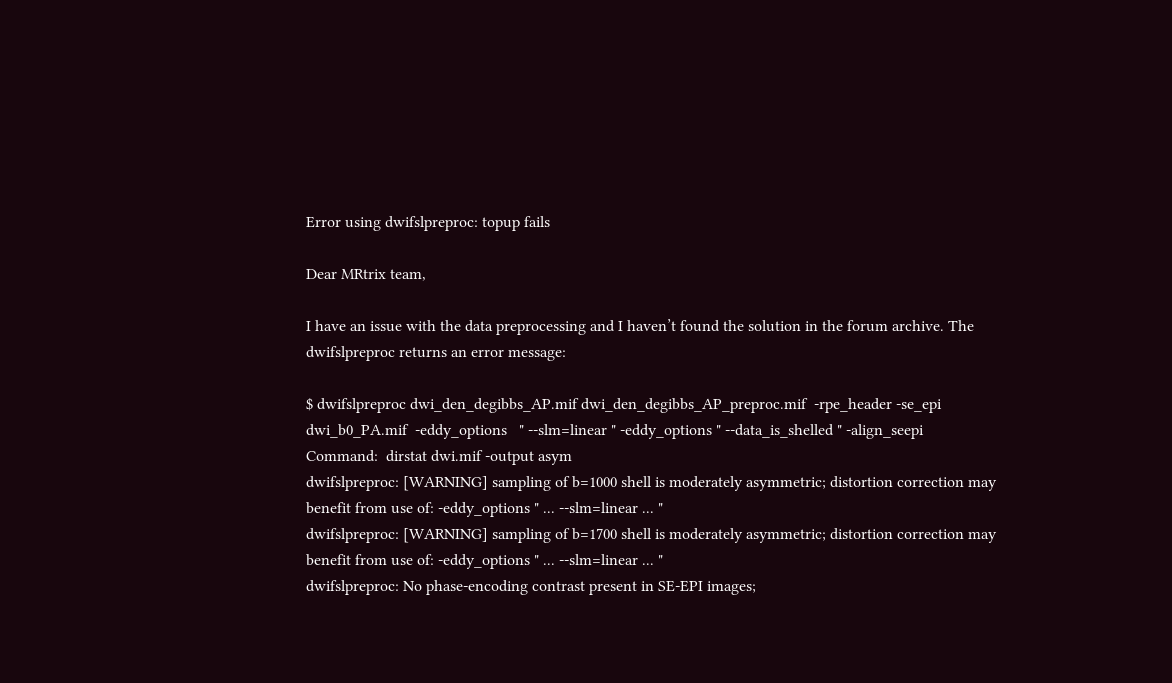Error using dwifslpreproc: topup fails

Dear MRtrix team,

I have an issue with the data preprocessing and I haven’t found the solution in the forum archive. The dwifslpreproc returns an error message:

$ dwifslpreproc dwi_den_degibbs_AP.mif dwi_den_degibbs_AP_preproc.mif  -rpe_header -se_epi dwi_b0_PA.mif  -eddy_options   " --slm=linear " -eddy_options " --data_is_shelled " -align_seepi
Command:  dirstat dwi.mif -output asym
dwifslpreproc: [WARNING] sampling of b=1000 shell is moderately asymmetric; distortion correction may benefit from use of: -eddy_options " ... --slm=linear ... "
dwifslpreproc: [WARNING] sampling of b=1700 shell is moderately asymmetric; distortion correction may benefit from use of: -eddy_options " ... --slm=linear ... "
dwifslpreproc: No phase-encoding contrast present in SE-EPI images;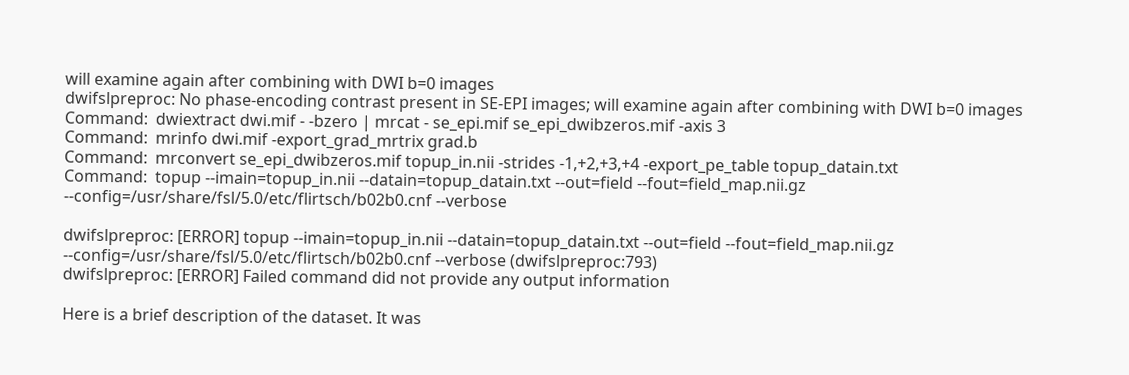will examine again after combining with DWI b=0 images
dwifslpreproc: No phase-encoding contrast present in SE-EPI images; will examine again after combining with DWI b=0 images
Command:  dwiextract dwi.mif - -bzero | mrcat - se_epi.mif se_epi_dwibzeros.mif -axis 3
Command:  mrinfo dwi.mif -export_grad_mrtrix grad.b
Command:  mrconvert se_epi_dwibzeros.mif topup_in.nii -strides -1,+2,+3,+4 -export_pe_table topup_datain.txt
Command:  topup --imain=topup_in.nii --datain=topup_datain.txt --out=field --fout=field_map.nii.gz --config=/usr/share/fsl/5.0/etc/flirtsch/b02b0.cnf --verbose

dwifslpreproc: [ERROR] topup --imain=topup_in.nii --datain=topup_datain.txt --out=field --fout=field_map.nii.gz --config=/usr/share/fsl/5.0/etc/flirtsch/b02b0.cnf --verbose (dwifslpreproc:793)
dwifslpreproc: [ERROR] Failed command did not provide any output information

Here is a brief description of the dataset. It was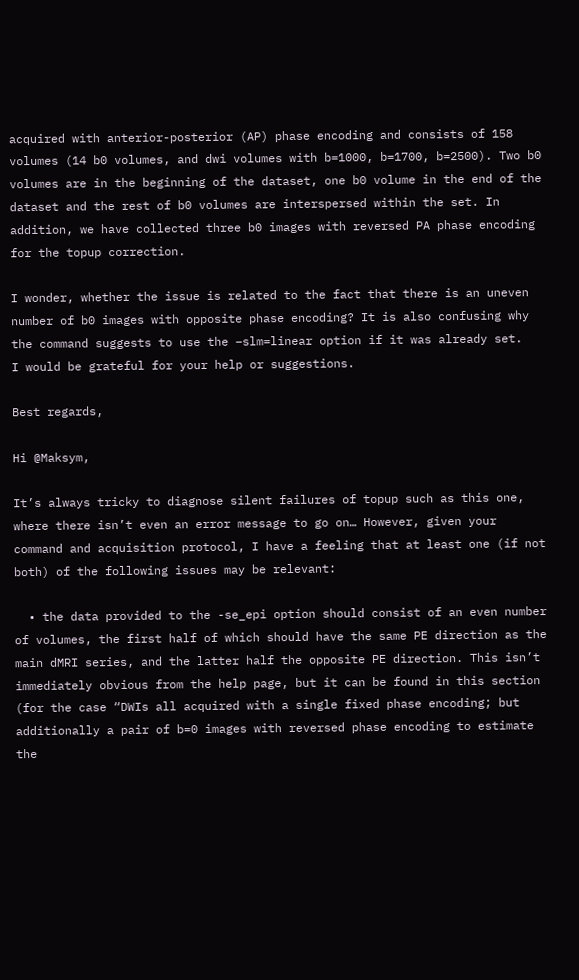acquired with anterior-posterior (AP) phase encoding and consists of 158 volumes (14 b0 volumes, and dwi volumes with b=1000, b=1700, b=2500). Two b0 volumes are in the beginning of the dataset, one b0 volume in the end of the dataset and the rest of b0 volumes are interspersed within the set. In addition, we have collected three b0 images with reversed PA phase encoding for the topup correction.

I wonder, whether the issue is related to the fact that there is an uneven number of b0 images with opposite phase encoding? It is also confusing why the command suggests to use the –slm=linear option if it was already set.
I would be grateful for your help or suggestions.

Best regards,

Hi @Maksym,

It’s always tricky to diagnose silent failures of topup such as this one, where there isn’t even an error message to go on… However, given your command and acquisition protocol, I have a feeling that at least one (if not both) of the following issues may be relevant:

  • the data provided to the -se_epi option should consist of an even number of volumes, the first half of which should have the same PE direction as the main dMRI series, and the latter half the opposite PE direction. This isn’t immediately obvious from the help page, but it can be found in this section (for the case “DWIs all acquired with a single fixed phase encoding; but additionally a pair of b=0 images with reversed phase encoding to estimate the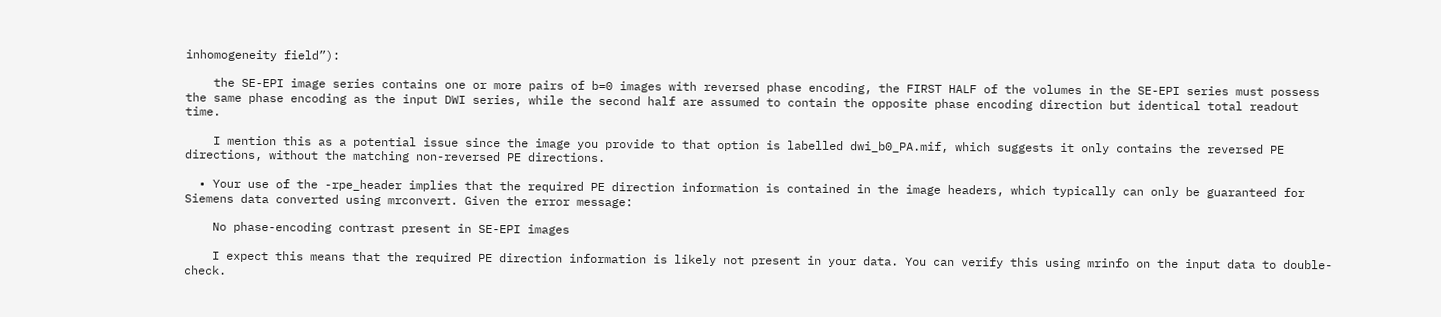inhomogeneity field”):

    the SE-EPI image series contains one or more pairs of b=0 images with reversed phase encoding, the FIRST HALF of the volumes in the SE-EPI series must possess the same phase encoding as the input DWI series, while the second half are assumed to contain the opposite phase encoding direction but identical total readout time.

    I mention this as a potential issue since the image you provide to that option is labelled dwi_b0_PA.mif, which suggests it only contains the reversed PE directions, without the matching non-reversed PE directions.

  • Your use of the -rpe_header implies that the required PE direction information is contained in the image headers, which typically can only be guaranteed for Siemens data converted using mrconvert. Given the error message:

    No phase-encoding contrast present in SE-EPI images

    I expect this means that the required PE direction information is likely not present in your data. You can verify this using mrinfo on the input data to double-check.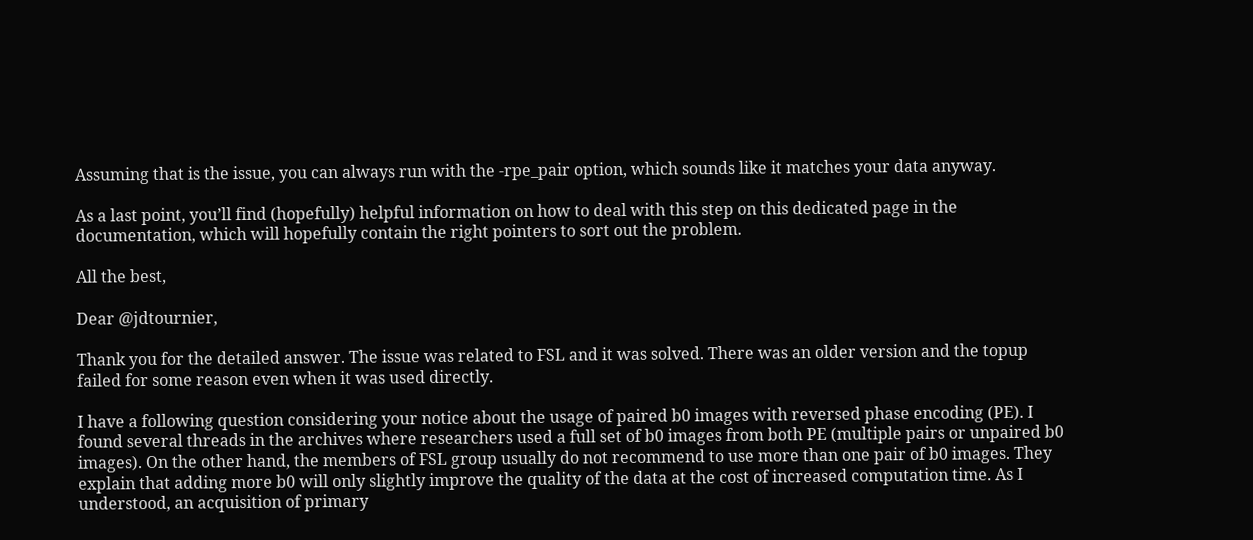Assuming that is the issue, you can always run with the -rpe_pair option, which sounds like it matches your data anyway.

As a last point, you’ll find (hopefully) helpful information on how to deal with this step on this dedicated page in the documentation, which will hopefully contain the right pointers to sort out the problem.

All the best,

Dear @jdtournier,

Thank you for the detailed answer. The issue was related to FSL and it was solved. There was an older version and the topup failed for some reason even when it was used directly.

I have a following question considering your notice about the usage of paired b0 images with reversed phase encoding (PE). I found several threads in the archives where researchers used a full set of b0 images from both PE (multiple pairs or unpaired b0 images). On the other hand, the members of FSL group usually do not recommend to use more than one pair of b0 images. They explain that adding more b0 will only slightly improve the quality of the data at the cost of increased computation time. As I understood, an acquisition of primary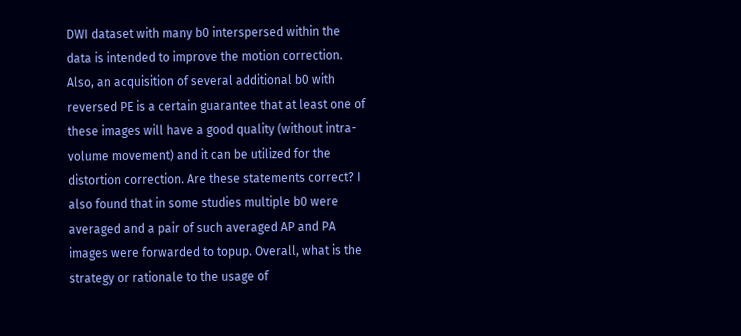DWI dataset with many b0 interspersed within the data is intended to improve the motion correction. Also, an acquisition of several additional b0 with reversed PE is a certain guarantee that at least one of these images will have a good quality (without intra-volume movement) and it can be utilized for the distortion correction. Are these statements correct? I also found that in some studies multiple b0 were averaged and a pair of such averaged AP and PA images were forwarded to topup. Overall, what is the strategy or rationale to the usage of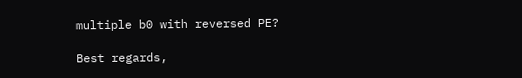multiple b0 with reversed PE?

Best regards,